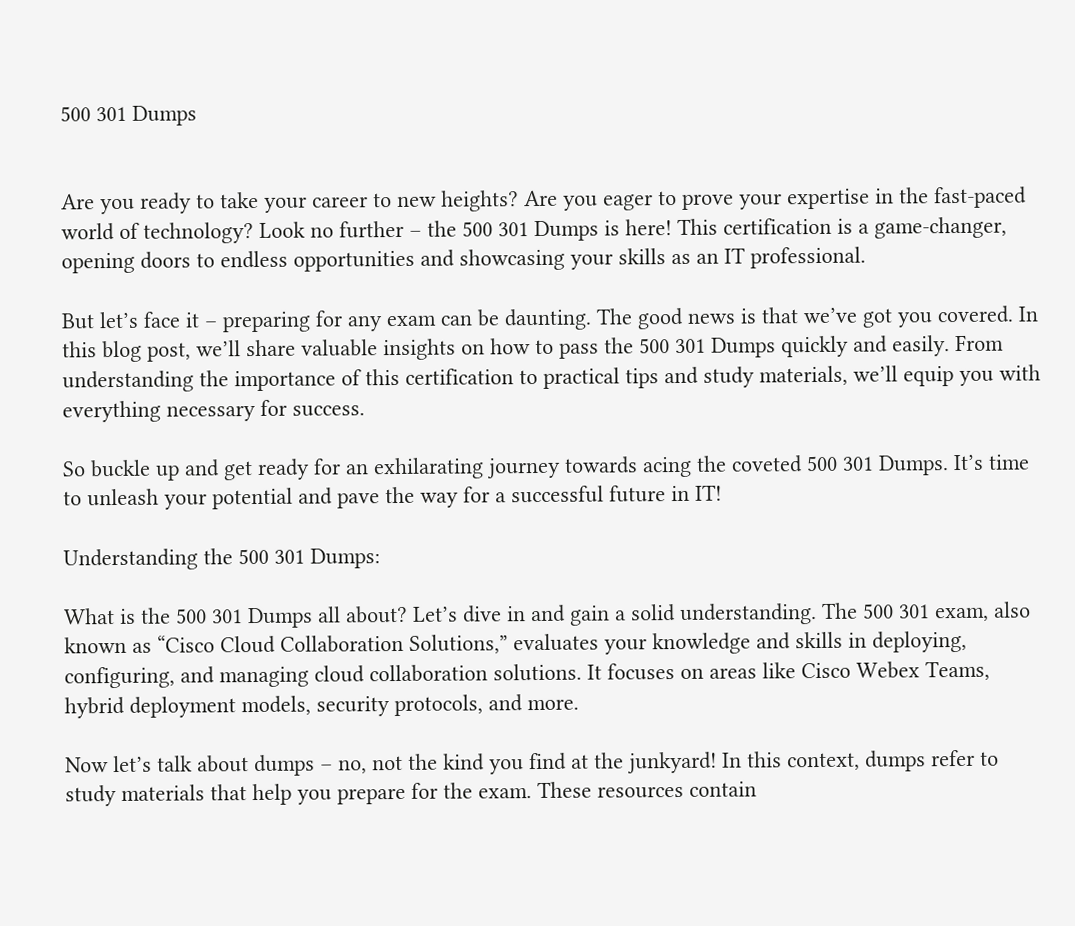500 301 Dumps


Are you ready to take your career to new heights? Are you eager to prove your expertise in the fast-paced world of technology? Look no further – the 500 301 Dumps is here! This certification is a game-changer, opening doors to endless opportunities and showcasing your skills as an IT professional.

But let’s face it – preparing for any exam can be daunting. The good news is that we’ve got you covered. In this blog post, we’ll share valuable insights on how to pass the 500 301 Dumps quickly and easily. From understanding the importance of this certification to practical tips and study materials, we’ll equip you with everything necessary for success.

So buckle up and get ready for an exhilarating journey towards acing the coveted 500 301 Dumps. It’s time to unleash your potential and pave the way for a successful future in IT!

Understanding the 500 301 Dumps:

What is the 500 301 Dumps all about? Let’s dive in and gain a solid understanding. The 500 301 exam, also known as “Cisco Cloud Collaboration Solutions,” evaluates your knowledge and skills in deploying, configuring, and managing cloud collaboration solutions. It focuses on areas like Cisco Webex Teams, hybrid deployment models, security protocols, and more.

Now let’s talk about dumps – no, not the kind you find at the junkyard! In this context, dumps refer to study materials that help you prepare for the exam. These resources contain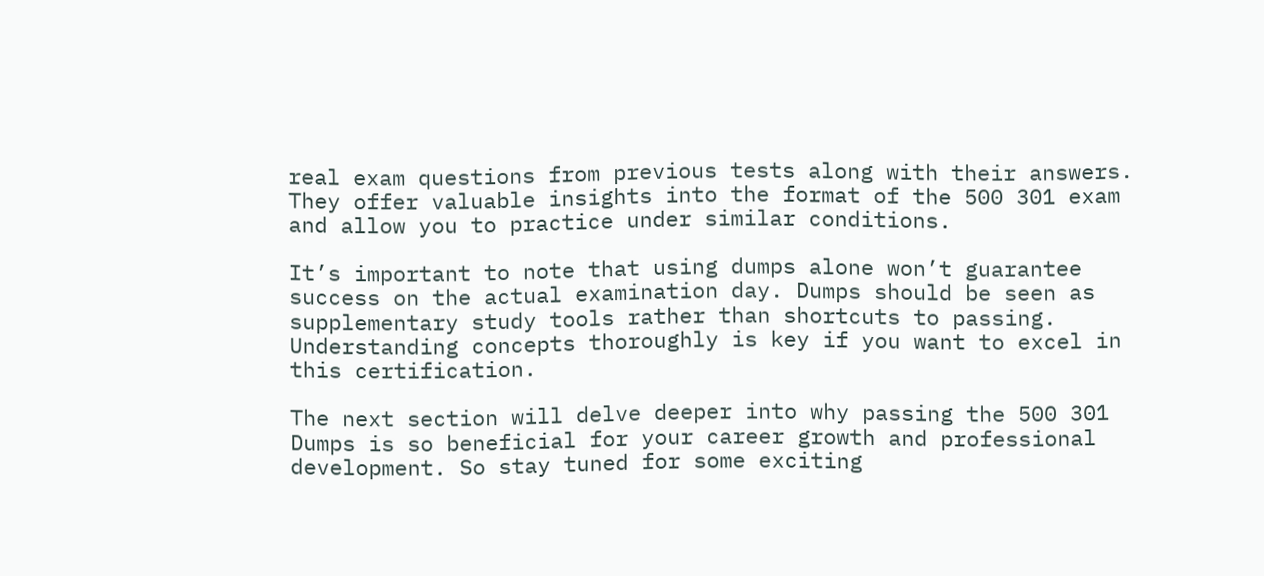real exam questions from previous tests along with their answers. They offer valuable insights into the format of the 500 301 exam and allow you to practice under similar conditions.

It’s important to note that using dumps alone won’t guarantee success on the actual examination day. Dumps should be seen as supplementary study tools rather than shortcuts to passing. Understanding concepts thoroughly is key if you want to excel in this certification.

The next section will delve deeper into why passing the 500 301 Dumps is so beneficial for your career growth and professional development. So stay tuned for some exciting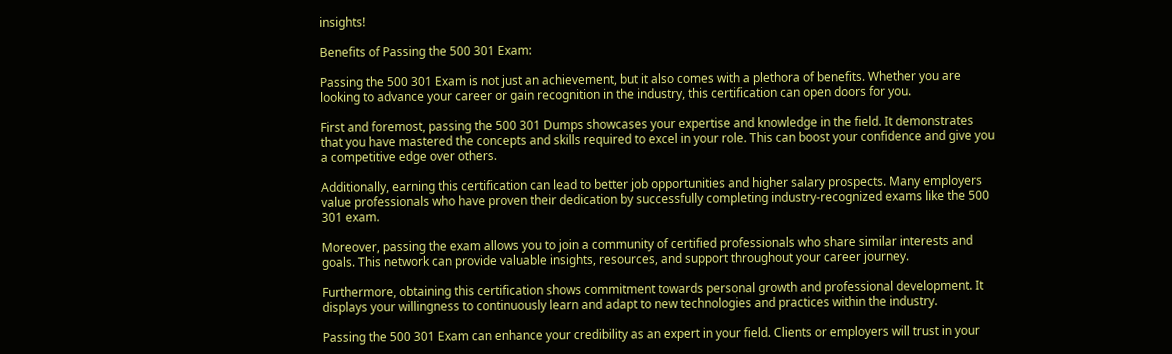insights!

Benefits of Passing the 500 301 Exam:

Passing the 500 301 Exam is not just an achievement, but it also comes with a plethora of benefits. Whether you are looking to advance your career or gain recognition in the industry, this certification can open doors for you.

First and foremost, passing the 500 301 Dumps showcases your expertise and knowledge in the field. It demonstrates that you have mastered the concepts and skills required to excel in your role. This can boost your confidence and give you a competitive edge over others.

Additionally, earning this certification can lead to better job opportunities and higher salary prospects. Many employers value professionals who have proven their dedication by successfully completing industry-recognized exams like the 500 301 exam.

Moreover, passing the exam allows you to join a community of certified professionals who share similar interests and goals. This network can provide valuable insights, resources, and support throughout your career journey.

Furthermore, obtaining this certification shows commitment towards personal growth and professional development. It displays your willingness to continuously learn and adapt to new technologies and practices within the industry.

Passing the 500 301 Exam can enhance your credibility as an expert in your field. Clients or employers will trust in your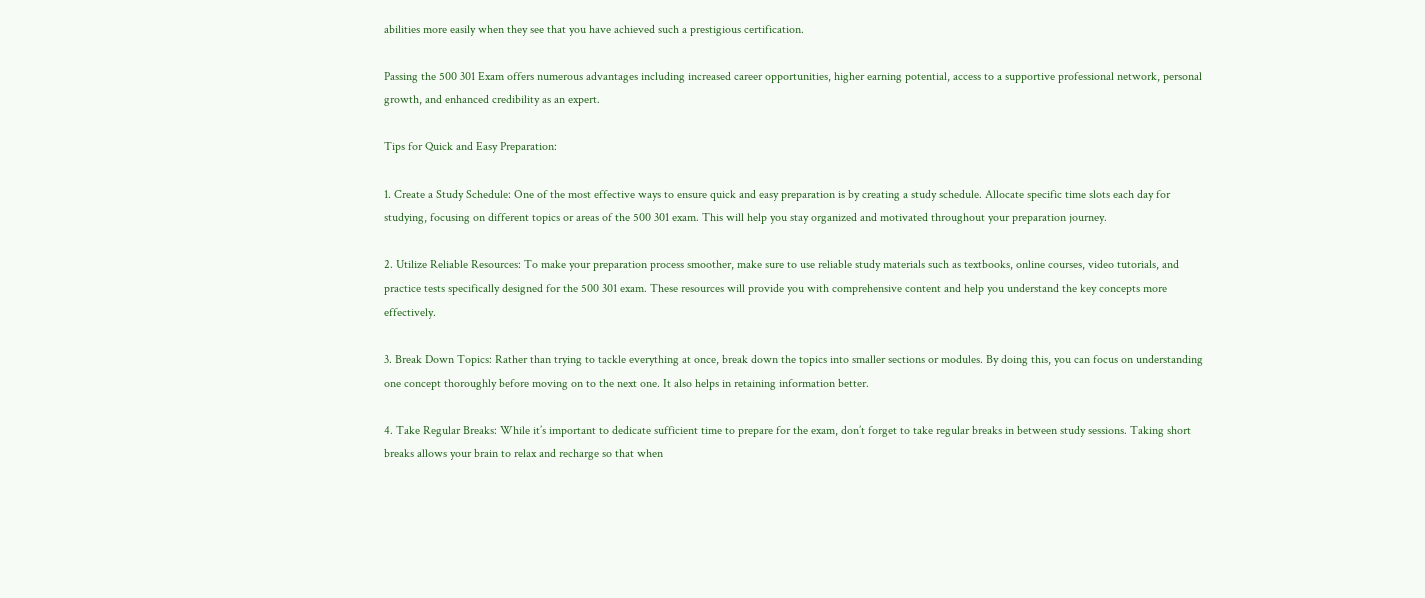abilities more easily when they see that you have achieved such a prestigious certification.

Passing the 500 301 Exam offers numerous advantages including increased career opportunities, higher earning potential, access to a supportive professional network, personal growth, and enhanced credibility as an expert.

Tips for Quick and Easy Preparation:

1. Create a Study Schedule: One of the most effective ways to ensure quick and easy preparation is by creating a study schedule. Allocate specific time slots each day for studying, focusing on different topics or areas of the 500 301 exam. This will help you stay organized and motivated throughout your preparation journey.

2. Utilize Reliable Resources: To make your preparation process smoother, make sure to use reliable study materials such as textbooks, online courses, video tutorials, and practice tests specifically designed for the 500 301 exam. These resources will provide you with comprehensive content and help you understand the key concepts more effectively.

3. Break Down Topics: Rather than trying to tackle everything at once, break down the topics into smaller sections or modules. By doing this, you can focus on understanding one concept thoroughly before moving on to the next one. It also helps in retaining information better.

4. Take Regular Breaks: While it’s important to dedicate sufficient time to prepare for the exam, don’t forget to take regular breaks in between study sessions. Taking short breaks allows your brain to relax and recharge so that when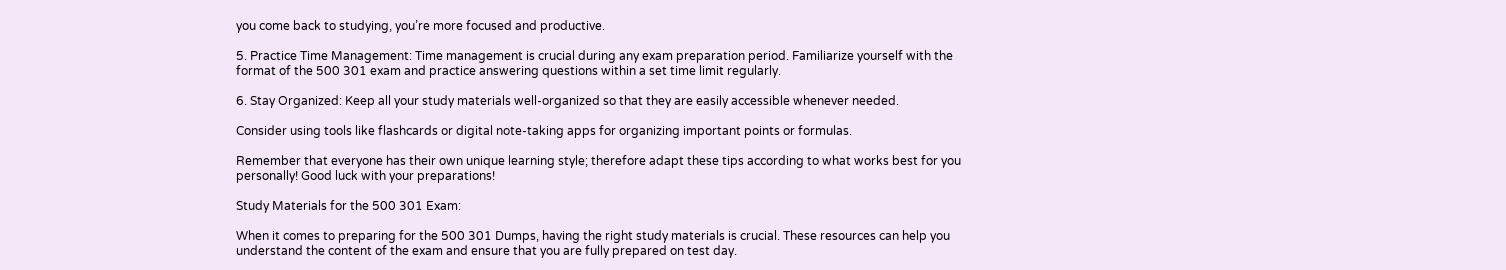you come back to studying, you’re more focused and productive.

5. Practice Time Management: Time management is crucial during any exam preparation period. Familiarize yourself with the format of the 500 301 exam and practice answering questions within a set time limit regularly.

6. Stay Organized: Keep all your study materials well-organized so that they are easily accessible whenever needed.

Consider using tools like flashcards or digital note-taking apps for organizing important points or formulas.

Remember that everyone has their own unique learning style; therefore adapt these tips according to what works best for you personally! Good luck with your preparations!

Study Materials for the 500 301 Exam:

When it comes to preparing for the 500 301 Dumps, having the right study materials is crucial. These resources can help you understand the content of the exam and ensure that you are fully prepared on test day.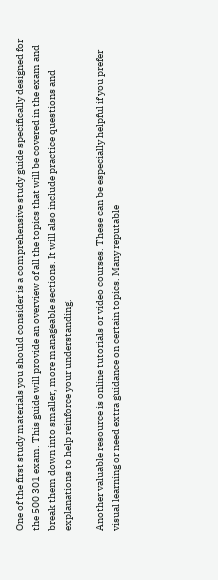One of the first study materials you should consider is a comprehensive study guide specifically designed for the 500 301 exam. This guide will provide an overview of all the topics that will be covered in the exam and break them down into smaller, more manageable sections. It will also include practice questions and explanations to help reinforce your understanding.

Another valuable resource is online tutorials or video courses. These can be especially helpful if you prefer visual learning or need extra guidance on certain topics. Many reputable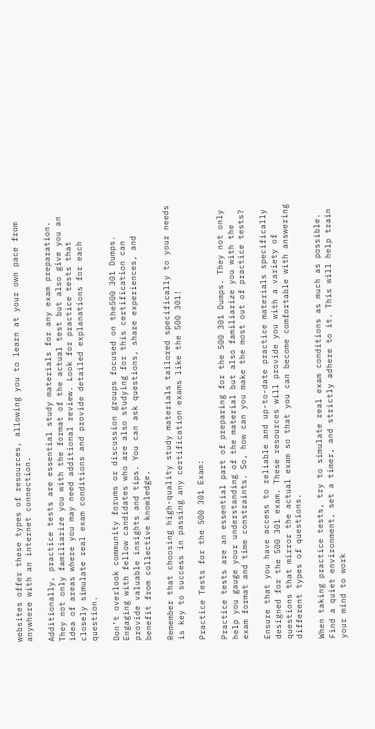websites offer these types of resources, allowing you to learn at your own pace from anywhere with an internet connection.

Additionally, practice tests are essential study materials for any exam preparation. They not only familiarize you with the format of the actual test but also give you an idea of areas where you may need additional review. Look for practice tests that closely simulate real exam conditions and provide detailed explanations for each question.

Don’t overlook community forums or discussion groups focused on the500 301 Dumps. Engaging with fellow candidates who are also studying for this certification can provide valuable insights and tips. You can ask questions, share experiences, and benefit from collective knowledge.

Remember that choosing high-quality study materials tailored specifically to your needs is key to success in passing any certification exams like the 500 301!

Practice Tests for the 500 301 Exam:

Practice tests are an essential part of preparing for the 500 301 Dumps. They not only help you gauge your understanding of the material but also familiarize you with the exam format and time constraints. So, how can you make the most out of practice tests?

Ensure that you have access to reliable and up-to-date practice materials specifically designed for the 500 301 exam. These resources will provide you with a variety of questions that mirror the actual exam so that you can become comfortable with answering different types of questions.

When taking practice tests, try to simulate real exam conditions as much as possible. Find a quiet environment, set a timer, and strictly adhere to it. This will help train your mind to work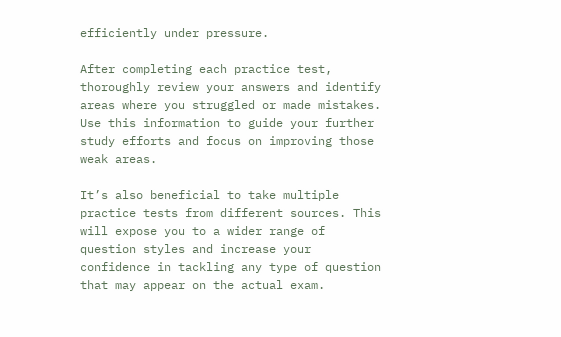efficiently under pressure.

After completing each practice test, thoroughly review your answers and identify areas where you struggled or made mistakes. Use this information to guide your further study efforts and focus on improving those weak areas.

It’s also beneficial to take multiple practice tests from different sources. This will expose you to a wider range of question styles and increase your confidence in tackling any type of question that may appear on the actual exam.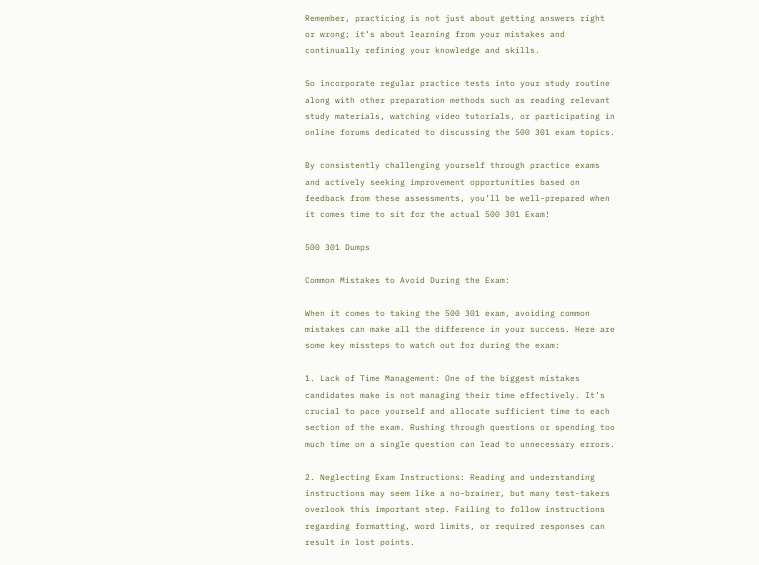Remember, practicing is not just about getting answers right or wrong; it’s about learning from your mistakes and continually refining your knowledge and skills.

So incorporate regular practice tests into your study routine along with other preparation methods such as reading relevant study materials, watching video tutorials, or participating in online forums dedicated to discussing the 500 301 exam topics.

By consistently challenging yourself through practice exams and actively seeking improvement opportunities based on feedback from these assessments, you’ll be well-prepared when it comes time to sit for the actual 500 301 Exam!

500 301 Dumps

Common Mistakes to Avoid During the Exam:

When it comes to taking the 500 301 exam, avoiding common mistakes can make all the difference in your success. Here are some key missteps to watch out for during the exam:

1. Lack of Time Management: One of the biggest mistakes candidates make is not managing their time effectively. It’s crucial to pace yourself and allocate sufficient time to each section of the exam. Rushing through questions or spending too much time on a single question can lead to unnecessary errors.

2. Neglecting Exam Instructions: Reading and understanding instructions may seem like a no-brainer, but many test-takers overlook this important step. Failing to follow instructions regarding formatting, word limits, or required responses can result in lost points.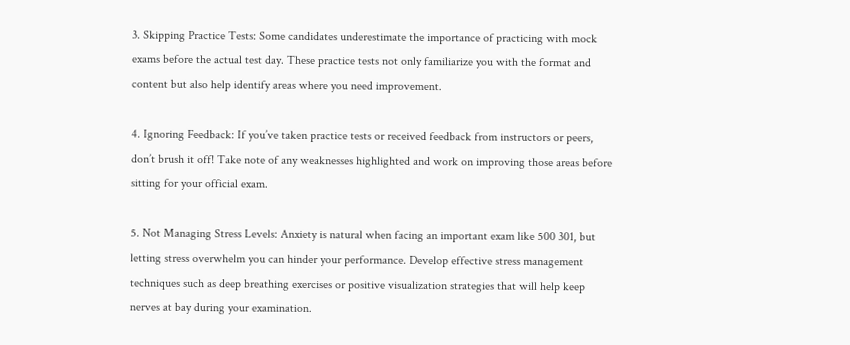3. Skipping Practice Tests: Some candidates underestimate the importance of practicing with mock exams before the actual test day. These practice tests not only familiarize you with the format and content but also help identify areas where you need improvement.

4. Ignoring Feedback: If you’ve taken practice tests or received feedback from instructors or peers, don’t brush it off! Take note of any weaknesses highlighted and work on improving those areas before sitting for your official exam.

5. Not Managing Stress Levels: Anxiety is natural when facing an important exam like 500 301, but letting stress overwhelm you can hinder your performance. Develop effective stress management techniques such as deep breathing exercises or positive visualization strategies that will help keep nerves at bay during your examination.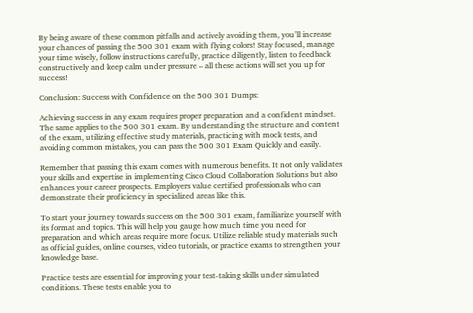By being aware of these common pitfalls and actively avoiding them, you’ll increase your chances of passing the 500 301 exam with flying colors! Stay focused, manage your time wisely, follow instructions carefully, practice diligently, listen to feedback constructively and keep calm under pressure – all these actions will set you up for success!

Conclusion: Success with Confidence on the 500 301 Dumps:

Achieving success in any exam requires proper preparation and a confident mindset. The same applies to the 500 301 exam. By understanding the structure and content of the exam, utilizing effective study materials, practicing with mock tests, and avoiding common mistakes, you can pass the 500 301 Exam Quickly and easily.

Remember that passing this exam comes with numerous benefits. It not only validates your skills and expertise in implementing Cisco Cloud Collaboration Solutions but also enhances your career prospects. Employers value certified professionals who can demonstrate their proficiency in specialized areas like this.

To start your journey towards success on the 500 301 exam, familiarize yourself with its format and topics. This will help you gauge how much time you need for preparation and which areas require more focus. Utilize reliable study materials such as official guides, online courses, video tutorials, or practice exams to strengthen your knowledge base.

Practice tests are essential for improving your test-taking skills under simulated conditions. These tests enable you to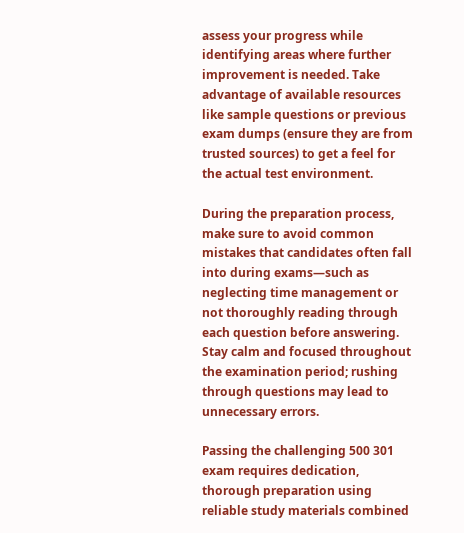assess your progress while identifying areas where further improvement is needed. Take advantage of available resources like sample questions or previous exam dumps (ensure they are from trusted sources) to get a feel for the actual test environment.

During the preparation process, make sure to avoid common mistakes that candidates often fall into during exams—such as neglecting time management or not thoroughly reading through each question before answering. Stay calm and focused throughout the examination period; rushing through questions may lead to unnecessary errors.

Passing the challenging 500 301 exam requires dedication, thorough preparation using reliable study materials combined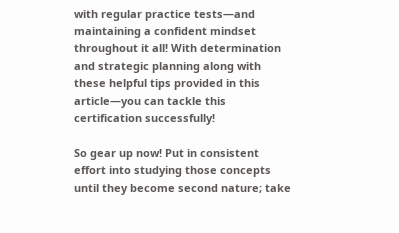with regular practice tests—and maintaining a confident mindset throughout it all! With determination and strategic planning along with these helpful tips provided in this article—you can tackle this certification successfully!

So gear up now! Put in consistent effort into studying those concepts until they become second nature; take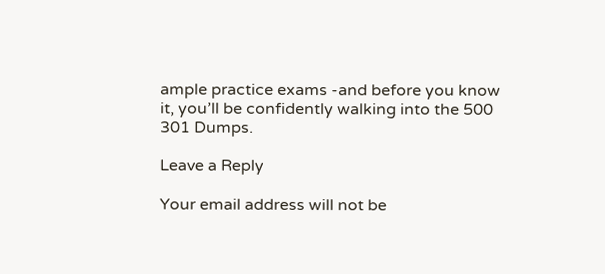ample practice exams -and before you know it, you’ll be confidently walking into the 500 301 Dumps.

Leave a Reply

Your email address will not be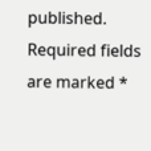published. Required fields are marked *